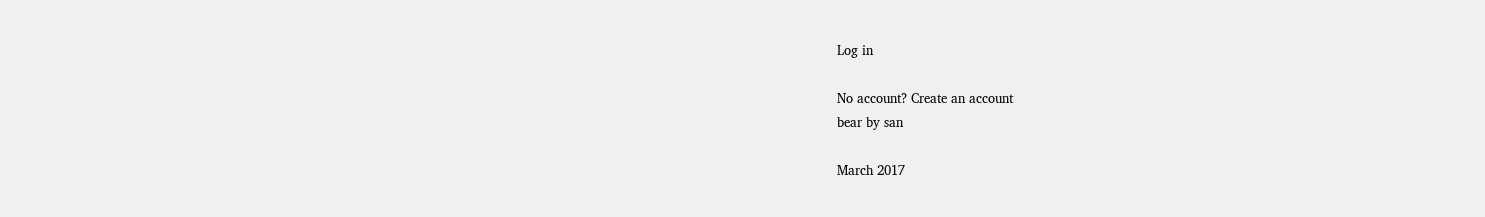Log in

No account? Create an account
bear by san

March 2017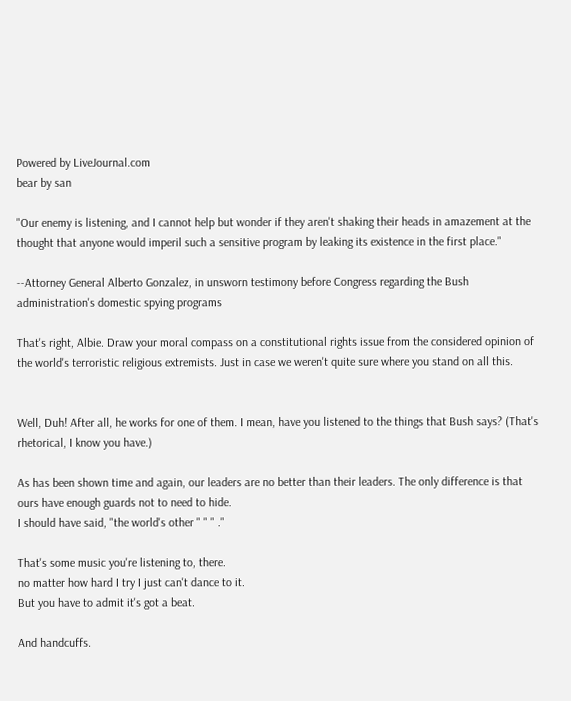Powered by LiveJournal.com
bear by san

"Our enemy is listening, and I cannot help but wonder if they aren't shaking their heads in amazement at the thought that anyone would imperil such a sensitive program by leaking its existence in the first place."

--Attorney General Alberto Gonzalez, in unsworn testimony before Congress regarding the Bush administration's domestic spying programs

That's right, Albie. Draw your moral compass on a constitutional rights issue from the considered opinion of the world's terroristic religious extremists. Just in case we weren't quite sure where you stand on all this.


Well, Duh! After all, he works for one of them. I mean, have you listened to the things that Bush says? (That's rhetorical, I know you have.)

As has been shown time and again, our leaders are no better than their leaders. The only difference is that ours have enough guards not to need to hide.
I should have said, "the world's other " " " ."

That's some music you're listening to, there.
no matter how hard I try I just can't dance to it.
But you have to admit it's got a beat.

And handcuffs.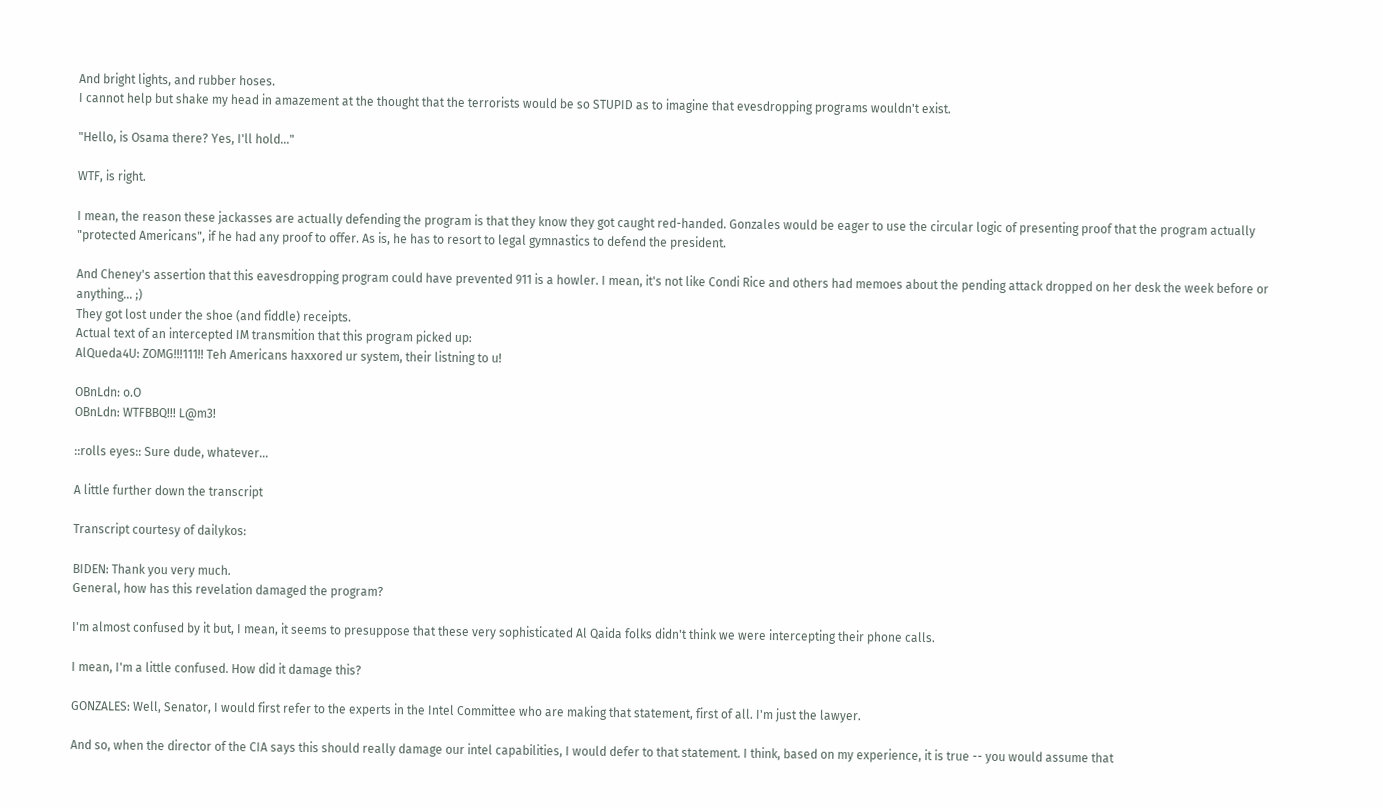And bright lights, and rubber hoses.
I cannot help but shake my head in amazement at the thought that the terrorists would be so STUPID as to imagine that evesdropping programs wouldn't exist.

"Hello, is Osama there? Yes, I'll hold..."

WTF, is right.

I mean, the reason these jackasses are actually defending the program is that they know they got caught red-handed. Gonzales would be eager to use the circular logic of presenting proof that the program actually "protected Americans", if he had any proof to offer. As is, he has to resort to legal gymnastics to defend the president.

And Cheney's assertion that this eavesdropping program could have prevented 911 is a howler. I mean, it's not like Condi Rice and others had memoes about the pending attack dropped on her desk the week before or anything... ;)
They got lost under the shoe (and fiddle) receipts.
Actual text of an intercepted IM transmition that this program picked up:
AlQueda4U: ZOMG!!!111!! Teh Americans haxxored ur system, their listning to u!

OBnLdn: o.O
OBnLdn: WTFBBQ!!! L@m3!

::rolls eyes:: Sure dude, whatever...

A little further down the transcript

Transcript courtesy of dailykos:

BIDEN: Thank you very much.
General, how has this revelation damaged the program?

I'm almost confused by it but, I mean, it seems to presuppose that these very sophisticated Al Qaida folks didn't think we were intercepting their phone calls.

I mean, I'm a little confused. How did it damage this?

GONZALES: Well, Senator, I would first refer to the experts in the Intel Committee who are making that statement, first of all. I'm just the lawyer.

And so, when the director of the CIA says this should really damage our intel capabilities, I would defer to that statement. I think, based on my experience, it is true -- you would assume that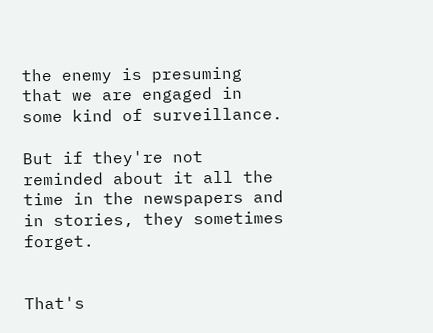the enemy is presuming that we are engaged in some kind of surveillance.

But if they're not reminded about it all the time in the newspapers and in stories, they sometimes forget.


That's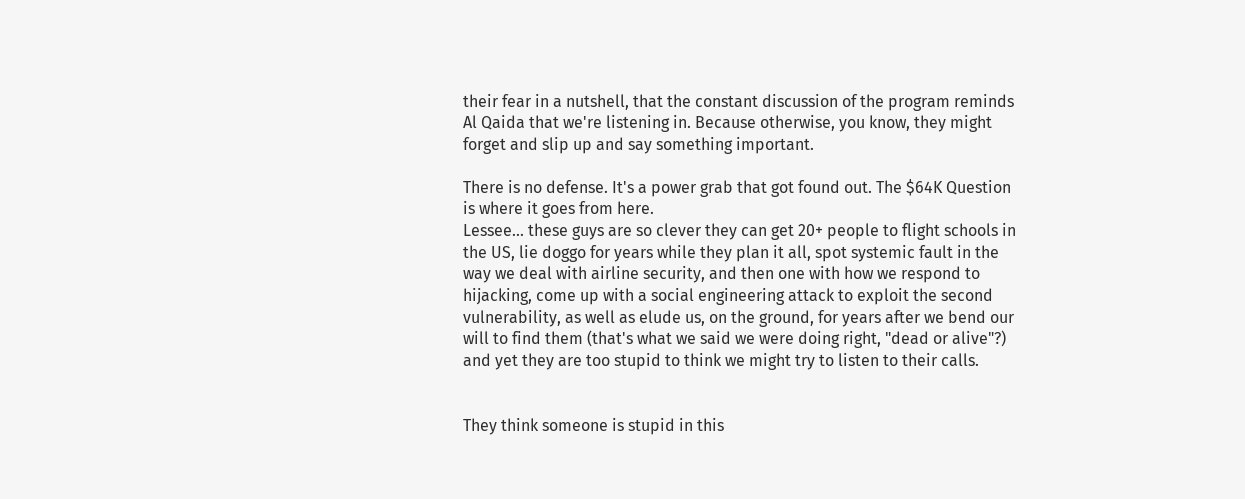their fear in a nutshell, that the constant discussion of the program reminds Al Qaida that we're listening in. Because otherwise, you know, they might forget and slip up and say something important.

There is no defense. It's a power grab that got found out. The $64K Question is where it goes from here.
Lessee... these guys are so clever they can get 20+ people to flight schools in the US, lie doggo for years while they plan it all, spot systemic fault in the way we deal with airline security, and then one with how we respond to hijacking, come up with a social engineering attack to exploit the second vulnerability, as well as elude us, on the ground, for years after we bend our will to find them (that's what we said we were doing right, "dead or alive"?) and yet they are too stupid to think we might try to listen to their calls.


They think someone is stupid in this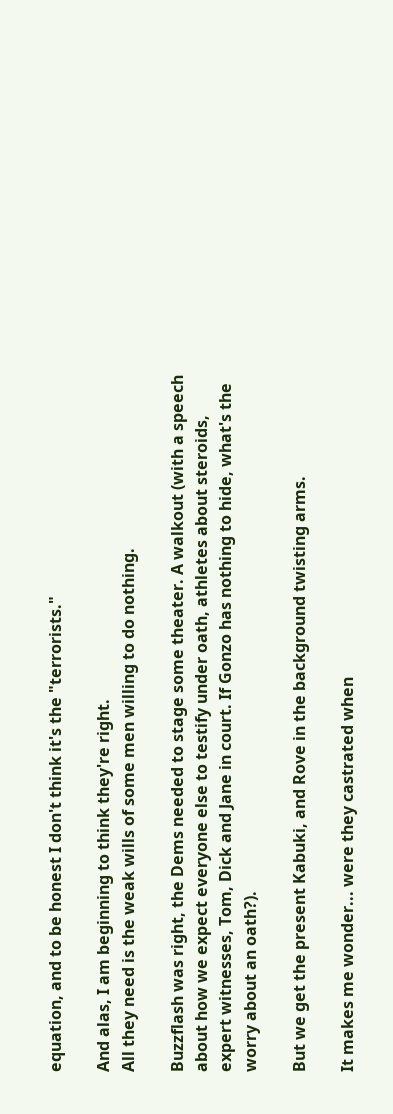equation, and to be honest I don't think it's the "terrorists."

And alas, I am beginning to think they're right.
All they need is the weak wills of some men willing to do nothing.

Buzzflash was right, the Dems needed to stage some theater. A walkout (with a speech about how we expect everyone else to testify under oath, athletes about steroids, expert witnesses, Tom, Dick and Jane in court. If Gonzo has nothing to hide, what's the worry about an oath?).

But we get the present Kabuki, and Rove in the background twisting arms.

It makes me wonder... were they castrated when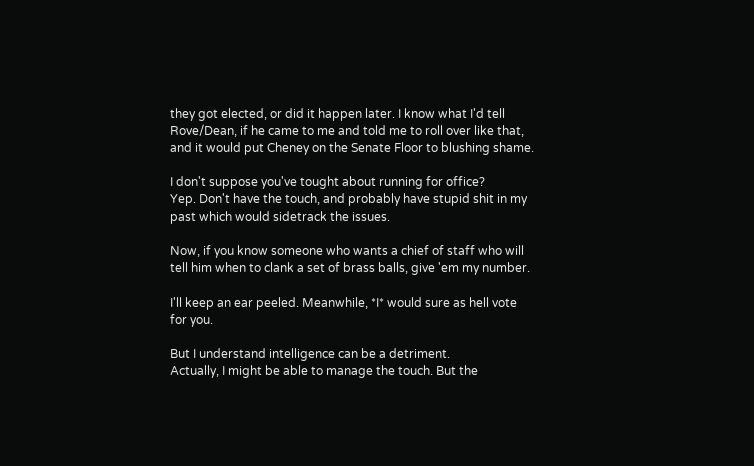they got elected, or did it happen later. I know what I'd tell Rove/Dean, if he came to me and told me to roll over like that, and it would put Cheney on the Senate Floor to blushing shame.

I don't suppose you've tought about running for office?
Yep. Don't have the touch, and probably have stupid shit in my past which would sidetrack the issues.

Now, if you know someone who wants a chief of staff who will tell him when to clank a set of brass balls, give 'em my number.

I'll keep an ear peeled. Meanwhile, *I* would sure as hell vote for you.

But I understand intelligence can be a detriment.
Actually, I might be able to manage the touch. But the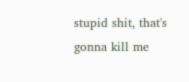stupid shit, that's gonna kill me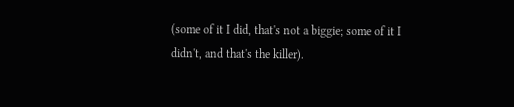(some of it I did, that's not a biggie; some of it I didn't, and that's the killer).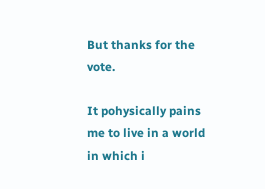But thanks for the vote.

It pohysically pains me to live in a world in which i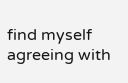find myself agreeing with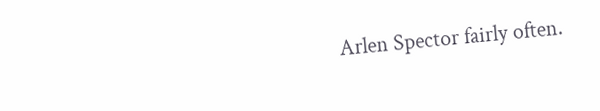Arlen Spector fairly often.